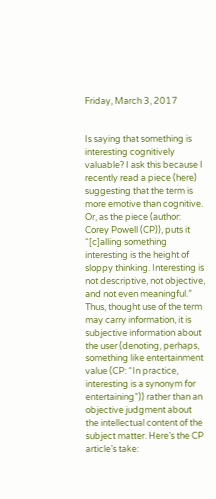Friday, March 3, 2017


Is saying that something is interesting cognitively valuable? I ask this because I recently read a piece (here) suggesting that the term is more emotive than cognitive.  Or, as the piece (author: Corey Powell (CP)), puts it “[c]alling something interesting is the height of sloppy thinking. Interesting is not descriptive, not objective, and not even meaningful.” Thus, thought use of the term may carry information, it is subjective information about the user (denoting, perhaps, something like entertainment value (CP: “In practice, interesting is a synonym for entertaining”)) rather than an objective judgment about the intellectual content of the subject matter. Here’s the CP article’s take: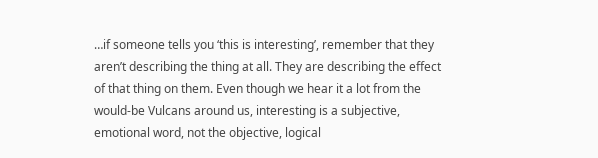…if someone tells you ‘this is interesting’, remember that they aren’t describing the thing at all. They are describing the effect of that thing on them. Even though we hear it a lot from the would-be Vulcans around us, interesting is a subjective, emotional word, not the objective, logical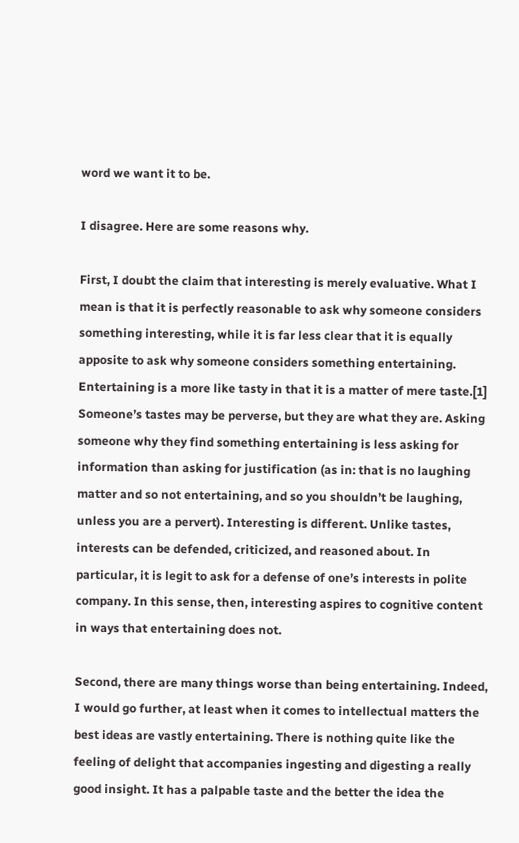word we want it to be.

I disagree. Here are some reasons why.

First, I doubt the claim that interesting is merely evaluative. What I mean is that it is perfectly reasonable to ask why someone considers something interesting, while it is far less clear that it is equally apposite to ask why someone considers something entertaining. Entertaining is a more like tasty in that it is a matter of mere taste.[1] Someone’s tastes may be perverse, but they are what they are. Asking someone why they find something entertaining is less asking for information than asking for justification (as in: that is no laughing matter and so not entertaining, and so you shouldn’t be laughing, unless you are a pervert). Interesting is different. Unlike tastes, interests can be defended, criticized, and reasoned about. In particular, it is legit to ask for a defense of one’s interests in polite company. In this sense, then, interesting aspires to cognitive content in ways that entertaining does not.

Second, there are many things worse than being entertaining. Indeed, I would go further, at least when it comes to intellectual matters the best ideas are vastly entertaining. There is nothing quite like the feeling of delight that accompanies ingesting and digesting a really good insight. It has a palpable taste and the better the idea the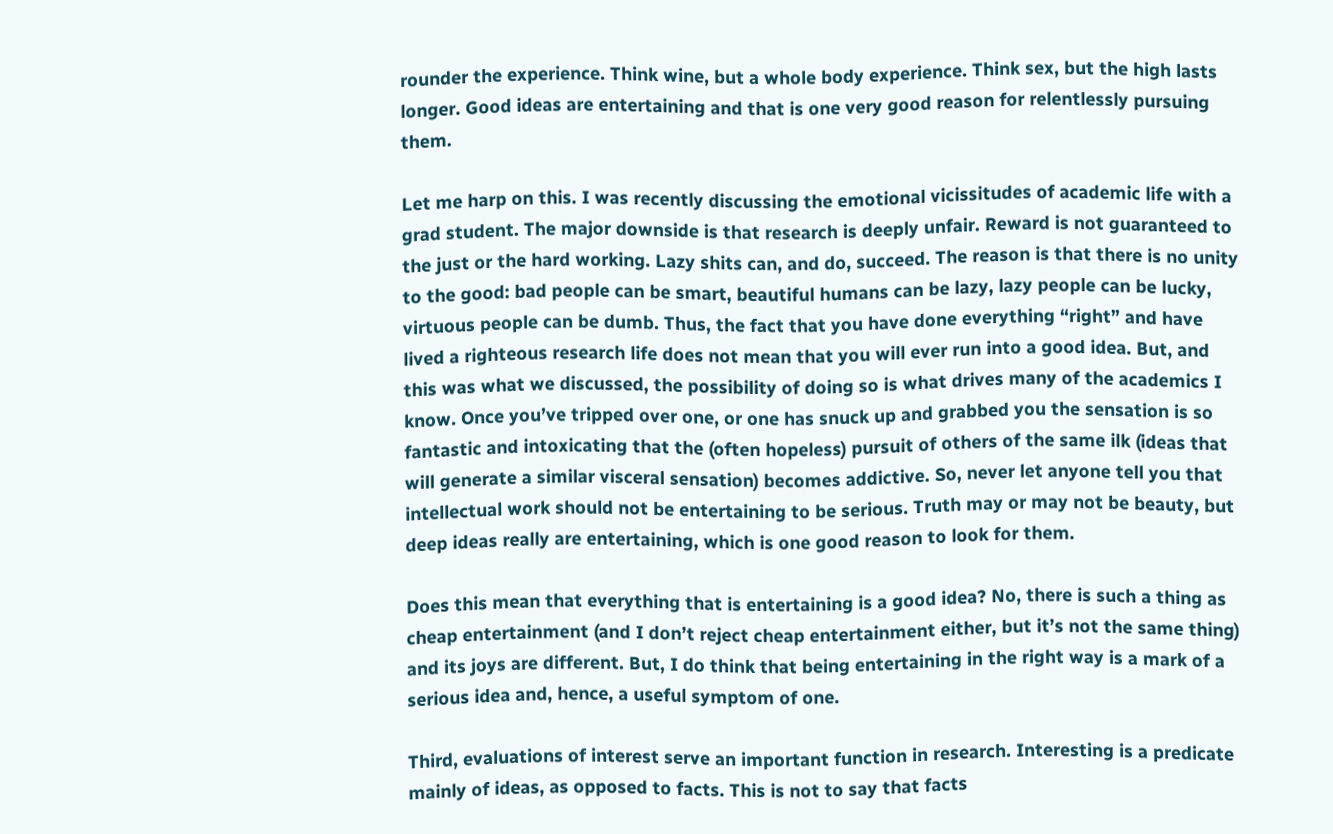rounder the experience. Think wine, but a whole body experience. Think sex, but the high lasts longer. Good ideas are entertaining and that is one very good reason for relentlessly pursuing them.

Let me harp on this. I was recently discussing the emotional vicissitudes of academic life with a grad student. The major downside is that research is deeply unfair. Reward is not guaranteed to the just or the hard working. Lazy shits can, and do, succeed. The reason is that there is no unity to the good: bad people can be smart, beautiful humans can be lazy, lazy people can be lucky, virtuous people can be dumb. Thus, the fact that you have done everything “right” and have lived a righteous research life does not mean that you will ever run into a good idea. But, and this was what we discussed, the possibility of doing so is what drives many of the academics I know. Once you’ve tripped over one, or one has snuck up and grabbed you the sensation is so fantastic and intoxicating that the (often hopeless) pursuit of others of the same ilk (ideas that will generate a similar visceral sensation) becomes addictive. So, never let anyone tell you that intellectual work should not be entertaining to be serious. Truth may or may not be beauty, but deep ideas really are entertaining, which is one good reason to look for them.

Does this mean that everything that is entertaining is a good idea? No, there is such a thing as cheap entertainment (and I don’t reject cheap entertainment either, but it’s not the same thing) and its joys are different. But, I do think that being entertaining in the right way is a mark of a serious idea and, hence, a useful symptom of one.

Third, evaluations of interest serve an important function in research. Interesting is a predicate mainly of ideas, as opposed to facts. This is not to say that facts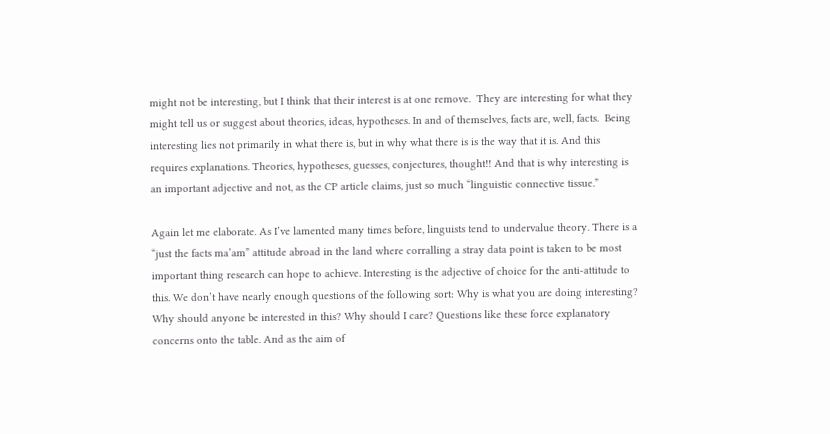might not be interesting, but I think that their interest is at one remove.  They are interesting for what they might tell us or suggest about theories, ideas, hypotheses. In and of themselves, facts are, well, facts.  Being interesting lies not primarily in what there is, but in why what there is is the way that it is. And this requires explanations. Theories, hypotheses, guesses, conjectures, thought!! And that is why interesting is an important adjective and not, as the CP article claims, just so much “linguistic connective tissue.”

Again let me elaborate. As I’ve lamented many times before, linguists tend to undervalue theory. There is a “just the facts ma’am” attitude abroad in the land where corralling a stray data point is taken to be most important thing research can hope to achieve. Interesting is the adjective of choice for the anti-attitude to this. We don’t have nearly enough questions of the following sort: Why is what you are doing interesting? Why should anyone be interested in this? Why should I care? Questions like these force explanatory concerns onto the table. And as the aim of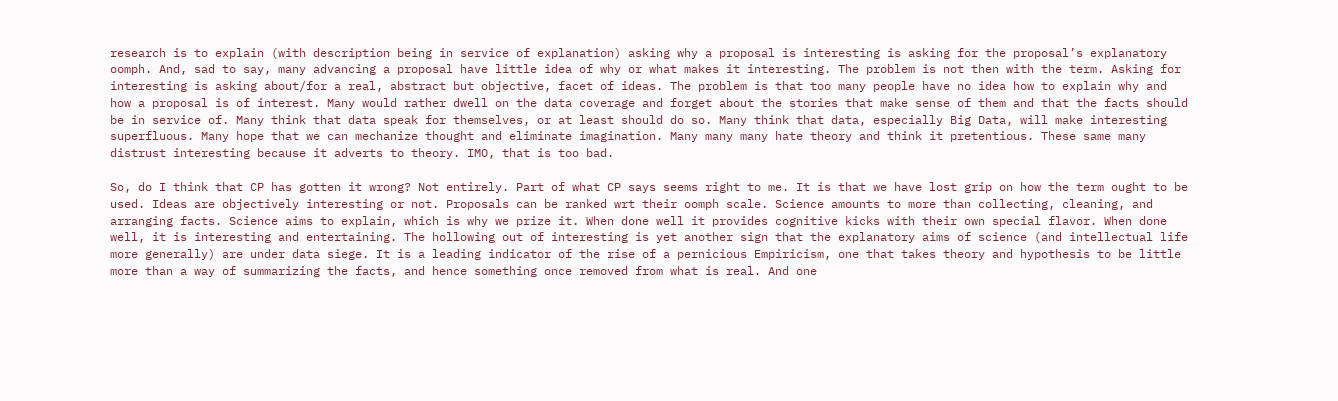research is to explain (with description being in service of explanation) asking why a proposal is interesting is asking for the proposal’s explanatory oomph. And, sad to say, many advancing a proposal have little idea of why or what makes it interesting. The problem is not then with the term. Asking for interesting is asking about/for a real, abstract but objective, facet of ideas. The problem is that too many people have no idea how to explain why and how a proposal is of interest. Many would rather dwell on the data coverage and forget about the stories that make sense of them and that the facts should be in service of. Many think that data speak for themselves, or at least should do so. Many think that data, especially Big Data, will make interesting superfluous. Many hope that we can mechanize thought and eliminate imagination. Many many many hate theory and think it pretentious. These same many distrust interesting because it adverts to theory. IMO, that is too bad.

So, do I think that CP has gotten it wrong? Not entirely. Part of what CP says seems right to me. It is that we have lost grip on how the term ought to be used. Ideas are objectively interesting or not. Proposals can be ranked wrt their oomph scale. Science amounts to more than collecting, cleaning, and arranging facts. Science aims to explain, which is why we prize it. When done well it provides cognitive kicks with their own special flavor. When done well, it is interesting and entertaining. The hollowing out of interesting is yet another sign that the explanatory aims of science (and intellectual life more generally) are under data siege. It is a leading indicator of the rise of a pernicious Empiricism, one that takes theory and hypothesis to be little more than a way of summarizing the facts, and hence something once removed from what is real. And one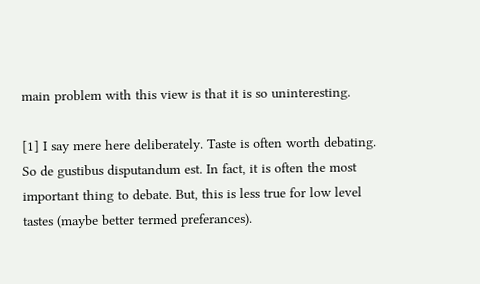main problem with this view is that it is so uninteresting.

[1] I say mere here deliberately. Taste is often worth debating. So de gustibus disputandum est. In fact, it is often the most important thing to debate. But, this is less true for low level tastes (maybe better termed preferances).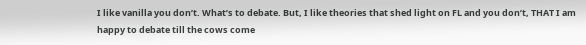I like vanilla you don’t. What’s to debate. But, I like theories that shed light on FL and you don’t, THAT I am happy to debate till the cows come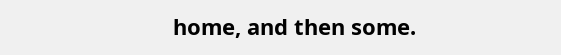home, and then some.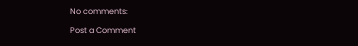No comments:

Post a Comment